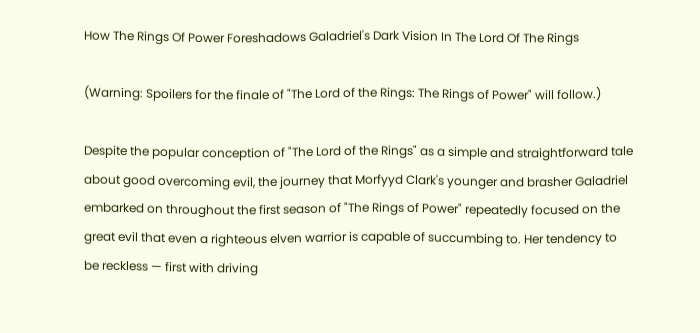How The Rings Of Power Foreshadows Galadriel's Dark Vision In The Lord Of The Rings

(Warning: Spoilers for the finale of "The Lord of the Rings: The Rings of Power" will follow.)

Despite the popular conception of "The Lord of the Rings" as a simple and straightforward tale about good overcoming evil, the journey that Morfyyd Clark's younger and brasher Galadriel embarked on throughout the first season of "The Rings of Power" repeatedly focused on the great evil that even a righteous elven warrior is capable of succumbing to. Her tendency to be reckless — first with driving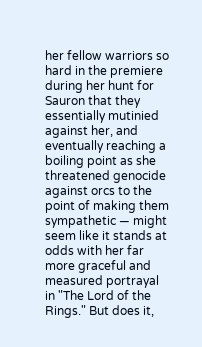her fellow warriors so hard in the premiere during her hunt for Sauron that they essentially mutinied against her, and eventually reaching a boiling point as she threatened genocide against orcs to the point of making them sympathetic — might seem like it stands at odds with her far more graceful and measured portrayal in "The Lord of the Rings." But does it,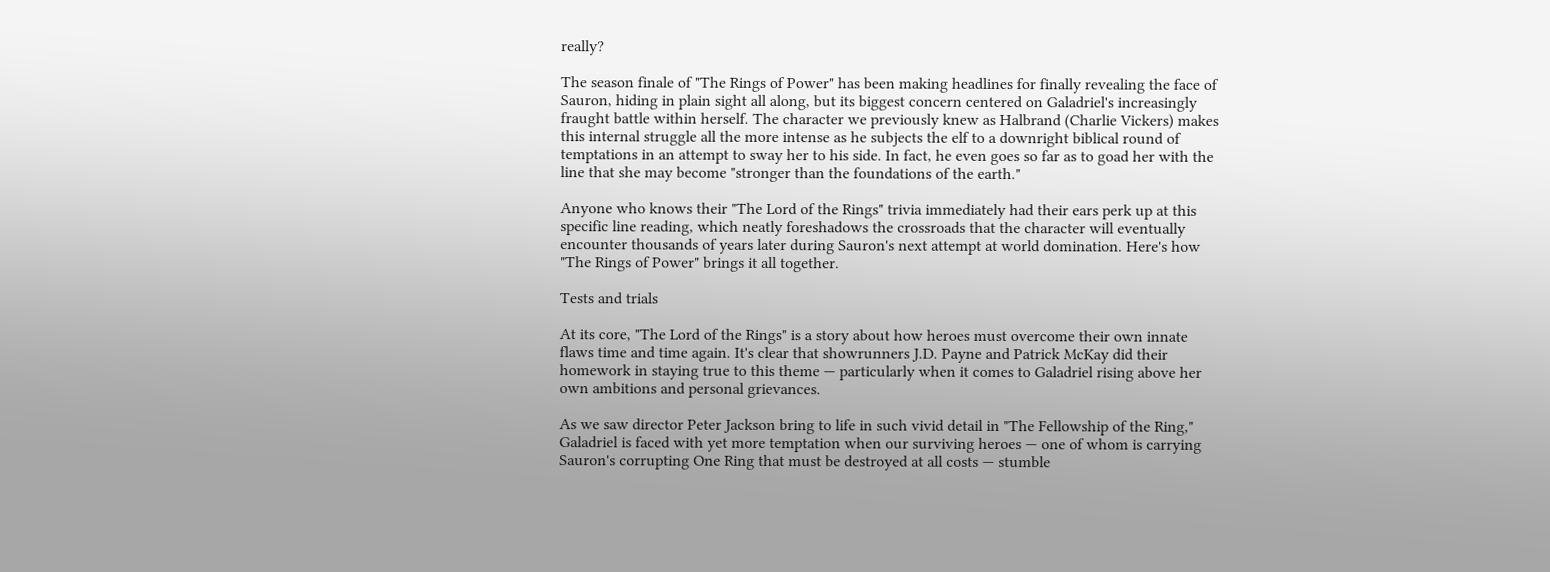really?

The season finale of "The Rings of Power" has been making headlines for finally revealing the face of Sauron, hiding in plain sight all along, but its biggest concern centered on Galadriel's increasingly fraught battle within herself. The character we previously knew as Halbrand (Charlie Vickers) makes this internal struggle all the more intense as he subjects the elf to a downright biblical round of temptations in an attempt to sway her to his side. In fact, he even goes so far as to goad her with the line that she may become "stronger than the foundations of the earth."

Anyone who knows their "The Lord of the Rings" trivia immediately had their ears perk up at this specific line reading, which neatly foreshadows the crossroads that the character will eventually encounter thousands of years later during Sauron's next attempt at world domination. Here's how "The Rings of Power" brings it all together.

Tests and trials

At its core, "The Lord of the Rings" is a story about how heroes must overcome their own innate flaws time and time again. It's clear that showrunners J.D. Payne and Patrick McKay did their homework in staying true to this theme — particularly when it comes to Galadriel rising above her own ambitions and personal grievances.

As we saw director Peter Jackson bring to life in such vivid detail in "The Fellowship of the Ring," Galadriel is faced with yet more temptation when our surviving heroes — one of whom is carrying Sauron's corrupting One Ring that must be destroyed at all costs — stumble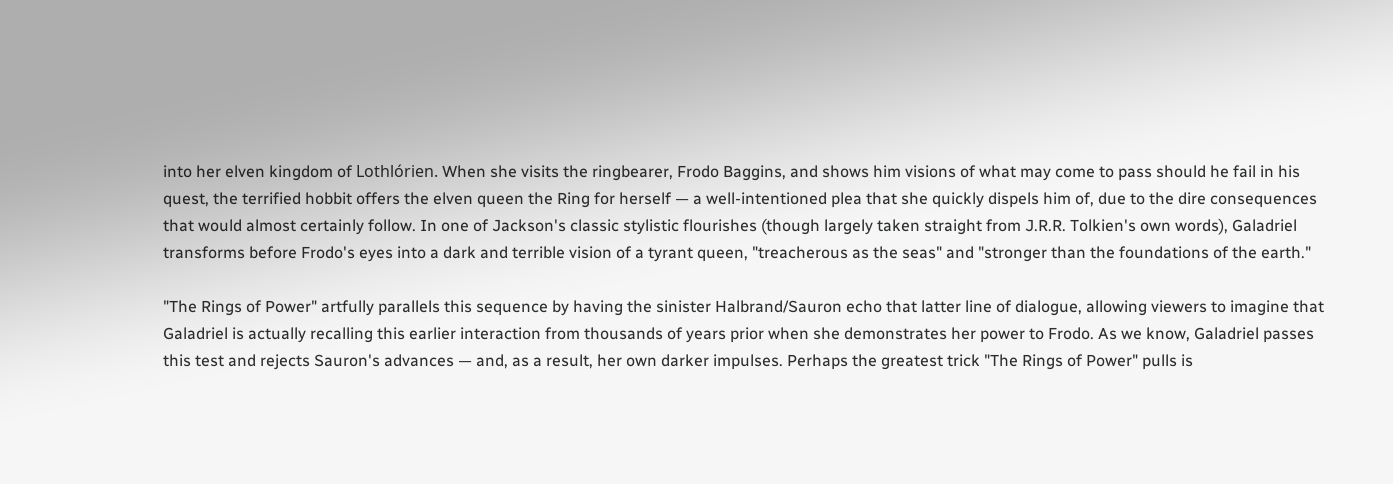into her elven kingdom of Lothlórien. When she visits the ringbearer, Frodo Baggins, and shows him visions of what may come to pass should he fail in his quest, the terrified hobbit offers the elven queen the Ring for herself — a well-intentioned plea that she quickly dispels him of, due to the dire consequences that would almost certainly follow. In one of Jackson's classic stylistic flourishes (though largely taken straight from J.R.R. Tolkien's own words), Galadriel transforms before Frodo's eyes into a dark and terrible vision of a tyrant queen, "treacherous as the seas" and "stronger than the foundations of the earth."

"The Rings of Power" artfully parallels this sequence by having the sinister Halbrand/Sauron echo that latter line of dialogue, allowing viewers to imagine that Galadriel is actually recalling this earlier interaction from thousands of years prior when she demonstrates her power to Frodo. As we know, Galadriel passes this test and rejects Sauron's advances — and, as a result, her own darker impulses. Perhaps the greatest trick "The Rings of Power" pulls is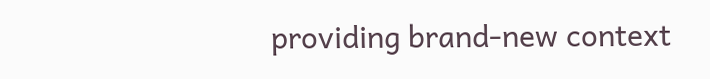providing brand-new context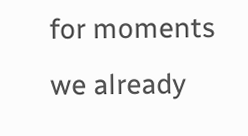for moments we already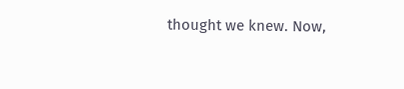thought we knew. Now,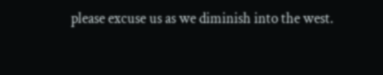please excuse us as we diminish into the west.